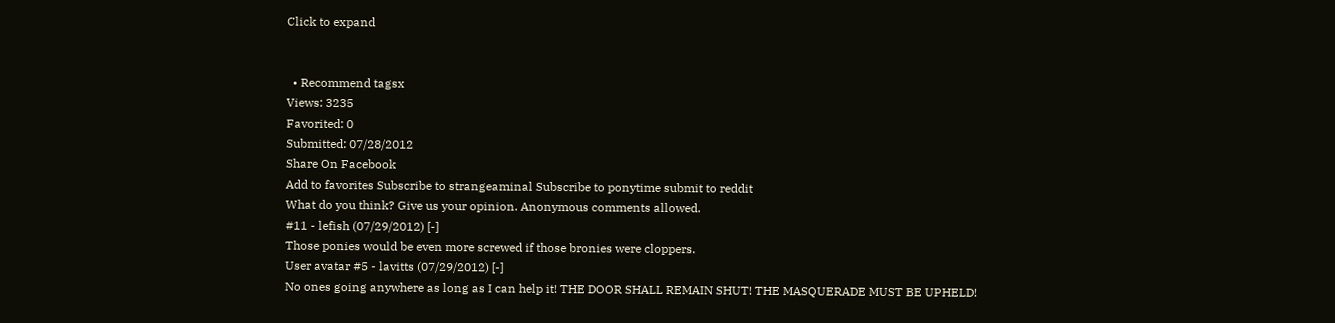Click to expand


  • Recommend tagsx
Views: 3235
Favorited: 0
Submitted: 07/28/2012
Share On Facebook
Add to favorites Subscribe to strangeaminal Subscribe to ponytime submit to reddit
What do you think? Give us your opinion. Anonymous comments allowed.
#11 - lefish (07/29/2012) [-]
Those ponies would be even more screwed if those bronies were cloppers.
User avatar #5 - lavitts (07/29/2012) [-]
No ones going anywhere as long as I can help it! THE DOOR SHALL REMAIN SHUT! THE MASQUERADE MUST BE UPHELD!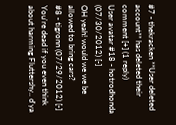#7 - thekracken **User deleted account** has deleted their comment [+] (1 reply)
User avatar #18 - hotrodhonda (07/30/2012) [-]
OH yeah! would we we be allowed to bring cars?
#8 - tigronn (07/29/2012) [-]
You're dead if you even think about harming Fluttershy.. d'ya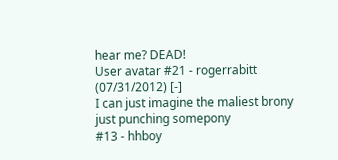hear me? DEAD!
User avatar #21 - rogerrabitt (07/31/2012) [-]
I can just imagine the maliest brony just punching somepony
#13 - hhboy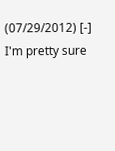(07/29/2012) [-]
I'm pretty sure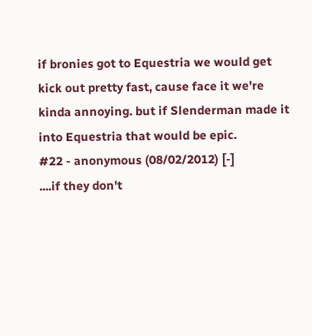if bronies got to Equestria we would get kick out pretty fast, cause face it we're kinda annoying. but if Slenderman made it into Equestria that would be epic.
#22 - anonymous (08/02/2012) [-]
....if they don't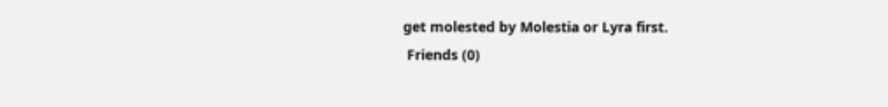get molested by Molestia or Lyra first.
 Friends (0)